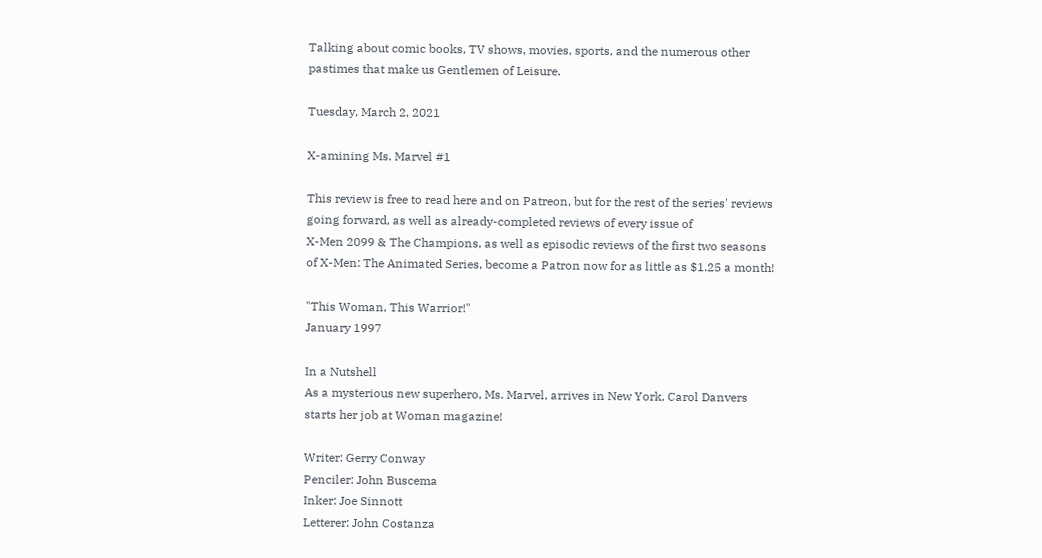Talking about comic books, TV shows, movies, sports, and the numerous other pastimes that make us Gentlemen of Leisure.

Tuesday, March 2, 2021

X-amining Ms. Marvel #1

This review is free to read here and on Patreon, but for the rest of the series' reviews going forward, as well as already-completed reviews of every issue of
X-Men 2099 & The Champions, as well as episodic reviews of the first two seasons of X-Men: The Animated Series, become a Patron now for as little as $1.25 a month!

"This Woman, This Warrior!"
January 1997

In a Nutshell
As a mysterious new superhero, Ms. Marvel, arrives in New York, Carol Danvers starts her job at Woman magazine!

Writer: Gerry Conway
Penciler: John Buscema
Inker: Joe Sinnott
Letterer: John Costanza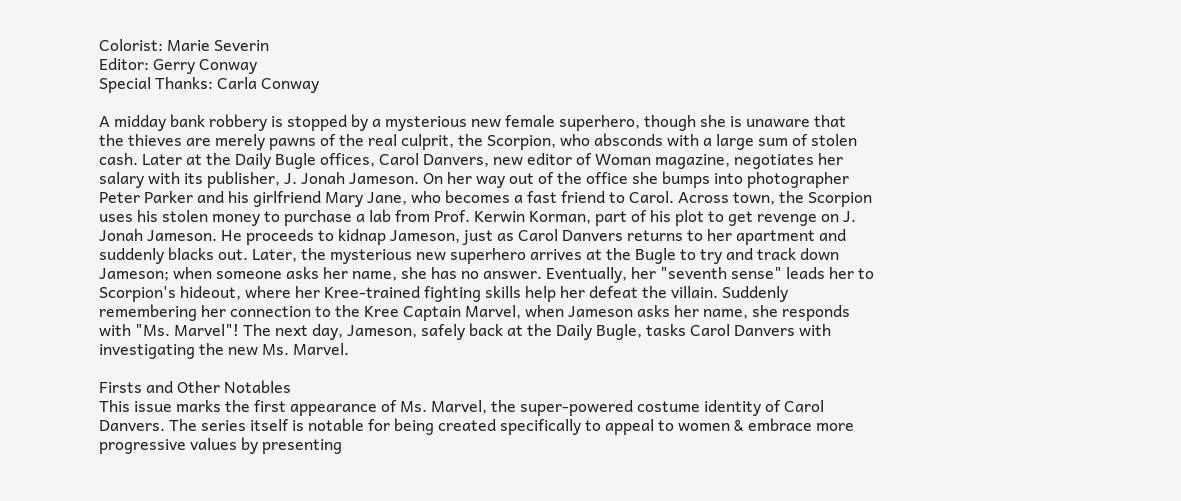Colorist: Marie Severin
Editor: Gerry Conway
Special Thanks: Carla Conway

A midday bank robbery is stopped by a mysterious new female superhero, though she is unaware that the thieves are merely pawns of the real culprit, the Scorpion, who absconds with a large sum of stolen cash. Later at the Daily Bugle offices, Carol Danvers, new editor of Woman magazine, negotiates her salary with its publisher, J. Jonah Jameson. On her way out of the office she bumps into photographer Peter Parker and his girlfriend Mary Jane, who becomes a fast friend to Carol. Across town, the Scorpion uses his stolen money to purchase a lab from Prof. Kerwin Korman, part of his plot to get revenge on J. Jonah Jameson. He proceeds to kidnap Jameson, just as Carol Danvers returns to her apartment and suddenly blacks out. Later, the mysterious new superhero arrives at the Bugle to try and track down Jameson; when someone asks her name, she has no answer. Eventually, her "seventh sense" leads her to Scorpion's hideout, where her Kree-trained fighting skills help her defeat the villain. Suddenly remembering her connection to the Kree Captain Marvel, when Jameson asks her name, she responds with "Ms. Marvel"! The next day, Jameson, safely back at the Daily Bugle, tasks Carol Danvers with investigating the new Ms. Marvel.

Firsts and Other Notables
This issue marks the first appearance of Ms. Marvel, the super-powered costume identity of Carol Danvers. The series itself is notable for being created specifically to appeal to women & embrace more progressive values by presenting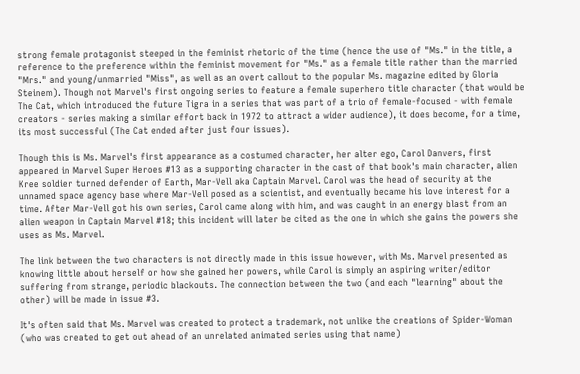strong female protagonist steeped in the feminist rhetoric of the time (hence the use of "Ms." in the title, a reference to the preference within the feminist movement for "Ms." as a female title rather than the married "Mrs." and young/unmarried "Miss", as well as an overt callout to the popular Ms. magazine edited by Gloria Steinem). Though not Marvel's first ongoing series to feature a female superhero title character (that would be The Cat, which introduced the future Tigra in a series that was part of a trio of female-focused - with female creators - series making a similar effort back in 1972 to attract a wider audience), it does become, for a time, its most successful (The Cat ended after just four issues).

Though this is Ms. Marvel's first appearance as a costumed character, her alter ego, Carol Danvers, first appeared in Marvel Super Heroes #13 as a supporting character in the cast of that book's main character, alien Kree soldier turned defender of Earth, Mar-Vell aka Captain Marvel. Carol was the head of security at the unnamed space agency base where Mar-Vell posed as a scientist, and eventually became his love interest for a time. After Mar-Vell got his own series, Carol came along with him, and was caught in an energy blast from an alien weapon in Captain Marvel #18; this incident will later be cited as the one in which she gains the powers she uses as Ms. Marvel.

The link between the two characters is not directly made in this issue however, with Ms. Marvel presented as knowing little about herself or how she gained her powers, while Carol is simply an aspiring writer/editor suffering from strange, periodic blackouts. The connection between the two (and each "learning" about the other) will be made in issue #3.

It's often said that Ms. Marvel was created to protect a trademark, not unlike the creations of Spider-Woman (who was created to get out ahead of an unrelated animated series using that name)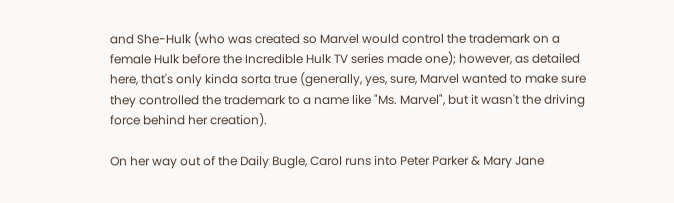and She-Hulk (who was created so Marvel would control the trademark on a female Hulk before the Incredible Hulk TV series made one); however, as detailed here, that's only kinda sorta true (generally, yes, sure, Marvel wanted to make sure they controlled the trademark to a name like "Ms. Marvel", but it wasn't the driving force behind her creation).

On her way out of the Daily Bugle, Carol runs into Peter Parker & Mary Jane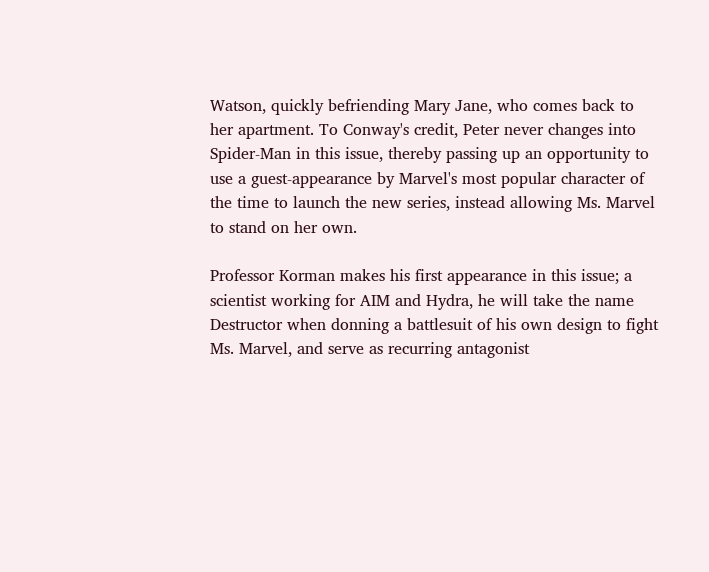Watson, quickly befriending Mary Jane, who comes back to her apartment. To Conway's credit, Peter never changes into Spider-Man in this issue, thereby passing up an opportunity to use a guest-appearance by Marvel's most popular character of the time to launch the new series, instead allowing Ms. Marvel to stand on her own.

Professor Korman makes his first appearance in this issue; a scientist working for AIM and Hydra, he will take the name Destructor when donning a battlesuit of his own design to fight Ms. Marvel, and serve as recurring antagonist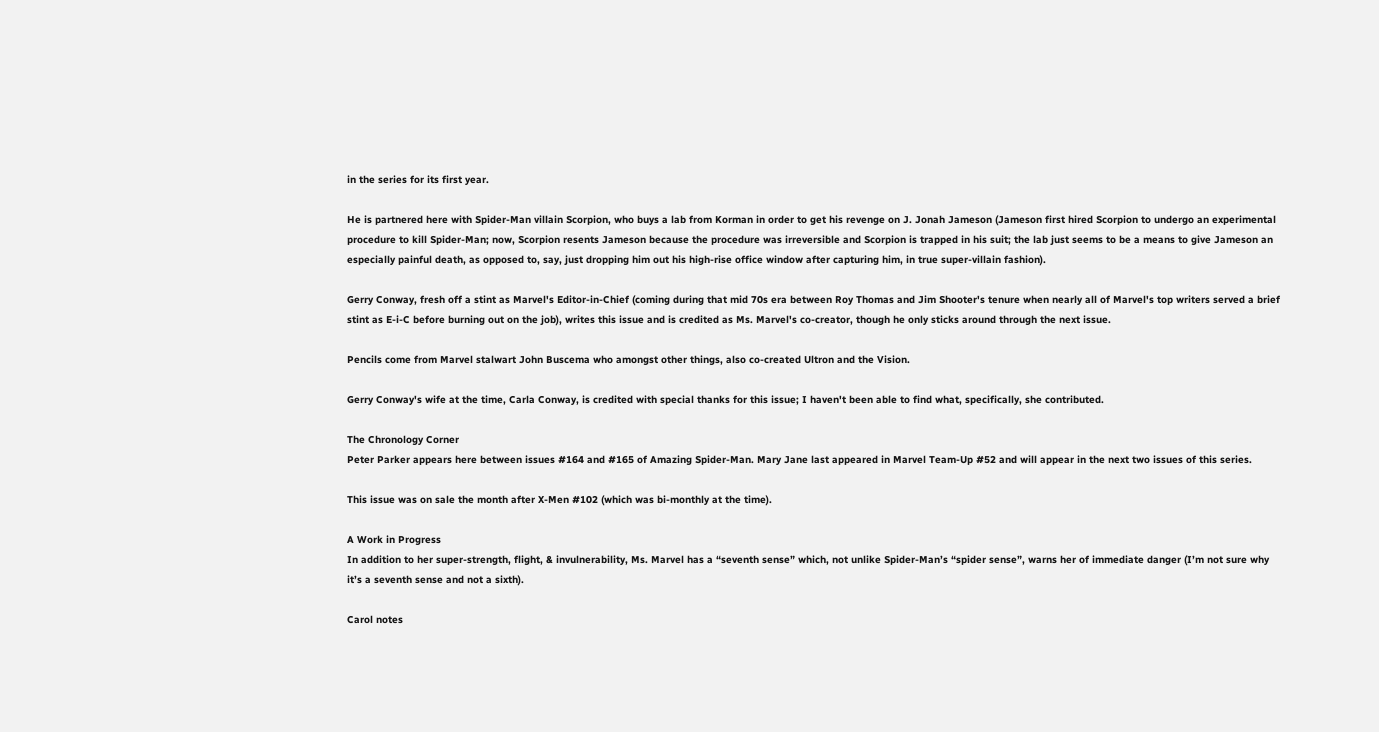in the series for its first year.

He is partnered here with Spider-Man villain Scorpion, who buys a lab from Korman in order to get his revenge on J. Jonah Jameson (Jameson first hired Scorpion to undergo an experimental procedure to kill Spider-Man; now, Scorpion resents Jameson because the procedure was irreversible and Scorpion is trapped in his suit; the lab just seems to be a means to give Jameson an especially painful death, as opposed to, say, just dropping him out his high-rise office window after capturing him, in true super-villain fashion).

Gerry Conway, fresh off a stint as Marvel's Editor-in-Chief (coming during that mid 70s era between Roy Thomas and Jim Shooter's tenure when nearly all of Marvel's top writers served a brief stint as E-i-C before burning out on the job), writes this issue and is credited as Ms. Marvel's co-creator, though he only sticks around through the next issue.

Pencils come from Marvel stalwart John Buscema who amongst other things, also co-created Ultron and the Vision.

Gerry Conway's wife at the time, Carla Conway, is credited with special thanks for this issue; I haven't been able to find what, specifically, she contributed.

The Chronology Corner
Peter Parker appears here between issues #164 and #165 of Amazing Spider-Man. Mary Jane last appeared in Marvel Team-Up #52 and will appear in the next two issues of this series.

This issue was on sale the month after X-Men #102 (which was bi-monthly at the time).

A Work in Progress
In addition to her super-strength, flight, & invulnerability, Ms. Marvel has a “seventh sense” which, not unlike Spider-Man’s “spider sense”, warns her of immediate danger (I’m not sure why it’s a seventh sense and not a sixth).

Carol notes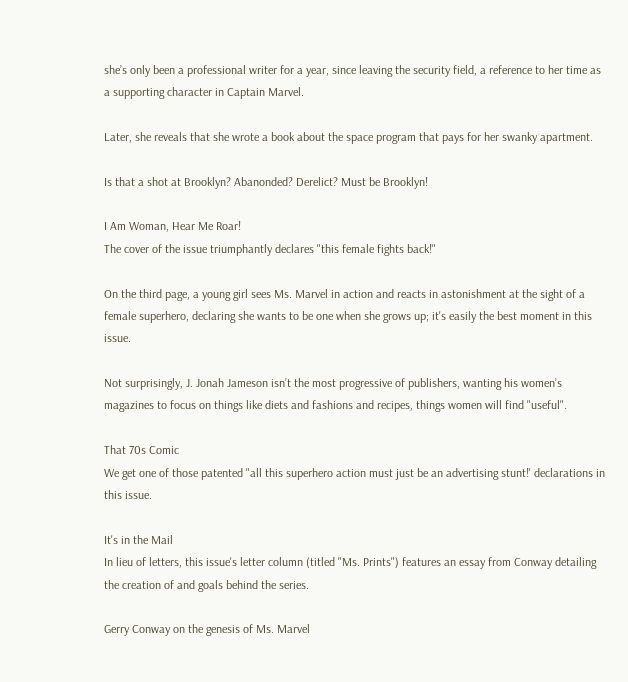she’s only been a professional writer for a year, since leaving the security field, a reference to her time as a supporting character in Captain Marvel.

Later, she reveals that she wrote a book about the space program that pays for her swanky apartment.

Is that a shot at Brooklyn? Abanonded? Derelict? Must be Brooklyn!

I Am Woman, Hear Me Roar!
The cover of the issue triumphantly declares "this female fights back!"

On the third page, a young girl sees Ms. Marvel in action and reacts in astonishment at the sight of a female superhero, declaring she wants to be one when she grows up; it's easily the best moment in this issue.

Not surprisingly, J. Jonah Jameson isn’t the most progressive of publishers, wanting his women’s magazines to focus on things like diets and fashions and recipes, things women will find "useful".

That 70s Comic
We get one of those patented "all this superhero action must just be an advertising stunt!' declarations in this issue.

It's in the Mail
In lieu of letters, this issue's letter column (titled "Ms. Prints") features an essay from Conway detailing the creation of and goals behind the series.

Gerry Conway on the genesis of Ms. Marvel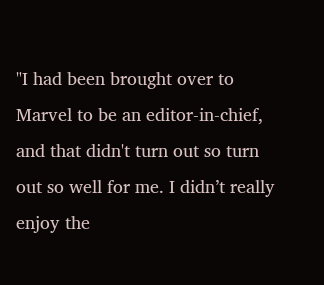"I had been brought over to Marvel to be an editor-in-chief, and that didn't turn out so turn out so well for me. I didn’t really enjoy the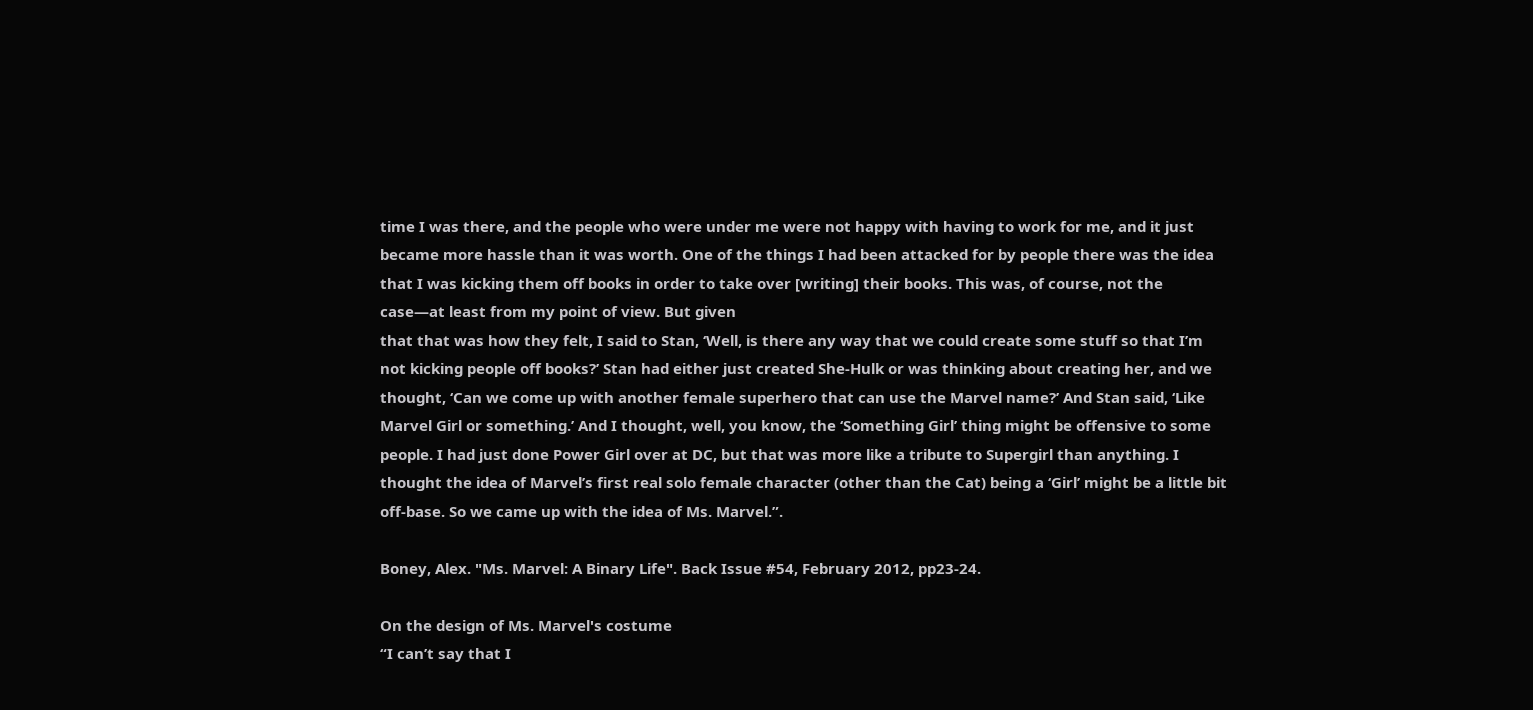time I was there, and the people who were under me were not happy with having to work for me, and it just became more hassle than it was worth. One of the things I had been attacked for by people there was the idea that I was kicking them off books in order to take over [writing] their books. This was, of course, not the case—at least from my point of view. But given
that that was how they felt, I said to Stan, ‘Well, is there any way that we could create some stuff so that I’m not kicking people off books?’ Stan had either just created She-Hulk or was thinking about creating her, and we thought, ‘Can we come up with another female superhero that can use the Marvel name?’ And Stan said, ‘Like Marvel Girl or something.’ And I thought, well, you know, the ‘Something Girl’ thing might be offensive to some people. I had just done Power Girl over at DC, but that was more like a tribute to Supergirl than anything. I thought the idea of Marvel’s first real solo female character (other than the Cat) being a ‘Girl’ might be a little bit off-base. So we came up with the idea of Ms. Marvel.”.

Boney, Alex. "Ms. Marvel: A Binary Life". Back Issue #54, February 2012, pp23-24.

On the design of Ms. Marvel's costume
“I can’t say that I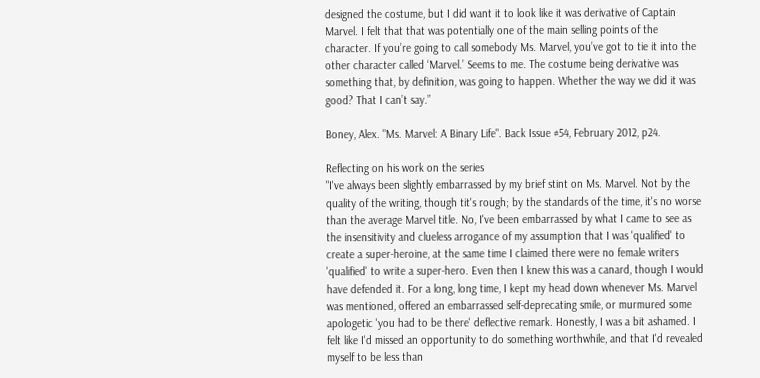designed the costume, but I did want it to look like it was derivative of Captain Marvel. I felt that that was potentially one of the main selling points of the character. If you’re going to call somebody Ms. Marvel, you’ve got to tie it into the other character called ‘Marvel.’ Seems to me. The costume being derivative was something that, by definition, was going to happen. Whether the way we did it was good? That I can’t say.”

Boney, Alex. "Ms. Marvel: A Binary Life". Back Issue #54, February 2012, p24.

Reflecting on his work on the series
"I've always been slightly embarrassed by my brief stint on Ms. Marvel. Not by the quality of the writing, though tit's rough; by the standards of the time, it's no worse than the average Marvel title. No, I've been embarrassed by what I came to see as the insensitivity and clueless arrogance of my assumption that I was 'qualified' to create a super-heroine, at the same time I claimed there were no female writers 'qualified' to write a super-hero. Even then I knew this was a canard, though I would have defended it. For a long, long time, I kept my head down whenever Ms. Marvel was mentioned, offered an embarrassed self-deprecating smile, or murmured some apologetic 'you had to be there' deflective remark. Honestly, I was a bit ashamed. I felt like I'd missed an opportunity to do something worthwhile, and that I'd revealed myself to be less than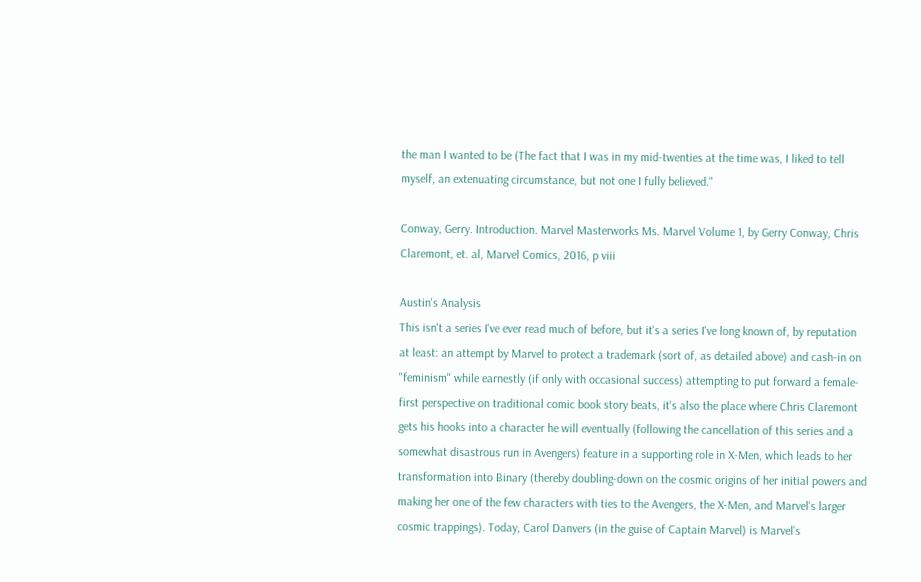the man I wanted to be (The fact that I was in my mid-twenties at the time was, I liked to tell myself, an extenuating circumstance, but not one I fully believed."

Conway, Gerry. Introduction. Marvel Masterworks Ms. Marvel Volume 1, by Gerry Conway, Chris Claremont, et. al, Marvel Comics, 2016, p viii

Austin's Analysis
This isn't a series I've ever read much of before, but it's a series I've long known of, by reputation at least: an attempt by Marvel to protect a trademark (sort of, as detailed above) and cash-in on "feminism" while earnestly (if only with occasional success) attempting to put forward a female-first perspective on traditional comic book story beats, it's also the place where Chris Claremont gets his hooks into a character he will eventually (following the cancellation of this series and a somewhat disastrous run in Avengers) feature in a supporting role in X-Men, which leads to her transformation into Binary (thereby doubling-down on the cosmic origins of her initial powers and making her one of the few characters with ties to the Avengers, the X-Men, and Marvel's larger cosmic trappings). Today, Carol Danvers (in the guise of Captain Marvel) is Marvel's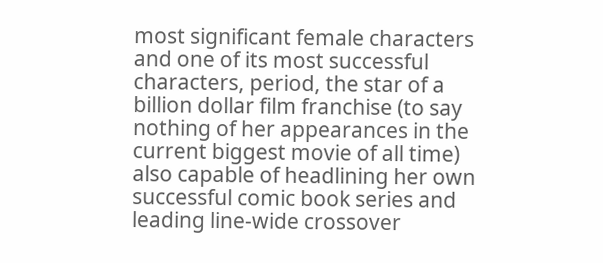most significant female characters and one of its most successful characters, period, the star of a billion dollar film franchise (to say nothing of her appearances in the current biggest movie of all time) also capable of headlining her own successful comic book series and leading line-wide crossover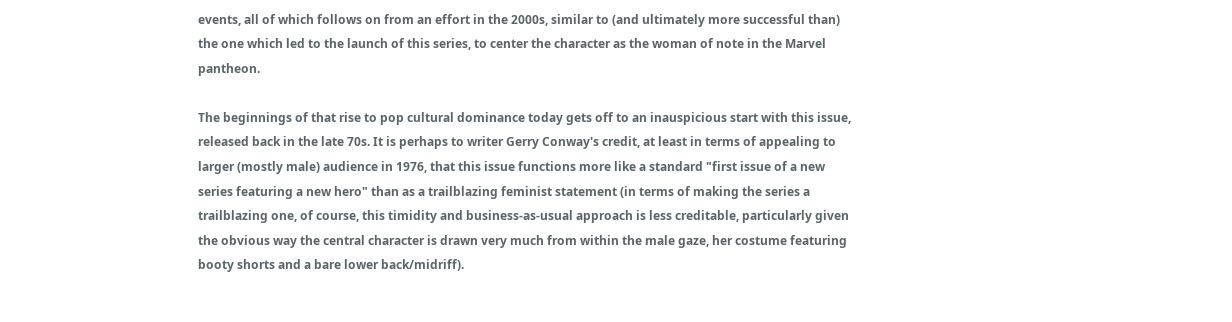events, all of which follows on from an effort in the 2000s, similar to (and ultimately more successful than) the one which led to the launch of this series, to center the character as the woman of note in the Marvel pantheon.

The beginnings of that rise to pop cultural dominance today gets off to an inauspicious start with this issue, released back in the late 70s. It is perhaps to writer Gerry Conway's credit, at least in terms of appealing to larger (mostly male) audience in 1976, that this issue functions more like a standard "first issue of a new series featuring a new hero" than as a trailblazing feminist statement (in terms of making the series a trailblazing one, of course, this timidity and business-as-usual approach is less creditable, particularly given the obvious way the central character is drawn very much from within the male gaze, her costume featuring booty shorts and a bare lower back/midriff).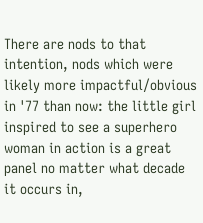There are nods to that intention, nods which were likely more impactful/obvious in '77 than now: the little girl inspired to see a superhero woman in action is a great panel no matter what decade it occurs in,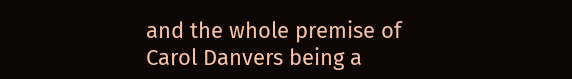and the whole premise of Carol Danvers being a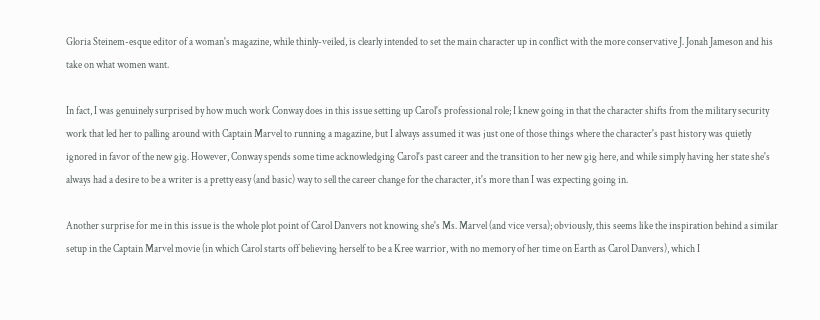Gloria Steinem-esque editor of a woman's magazine, while thinly-veiled, is clearly intended to set the main character up in conflict with the more conservative J. Jonah Jameson and his take on what women want.

In fact, I was genuinely surprised by how much work Conway does in this issue setting up Carol's professional role; I knew going in that the character shifts from the military security work that led her to palling around with Captain Marvel to running a magazine, but I always assumed it was just one of those things where the character's past history was quietly ignored in favor of the new gig. However, Conway spends some time acknowledging Carol's past career and the transition to her new gig here, and while simply having her state she's always had a desire to be a writer is a pretty easy (and basic) way to sell the career change for the character, it's more than I was expecting going in.

Another surprise for me in this issue is the whole plot point of Carol Danvers not knowing she's Ms. Marvel (and vice versa); obviously, this seems like the inspiration behind a similar setup in the Captain Marvel movie (in which Carol starts off believing herself to be a Kree warrior, with no memory of her time on Earth as Carol Danvers), which I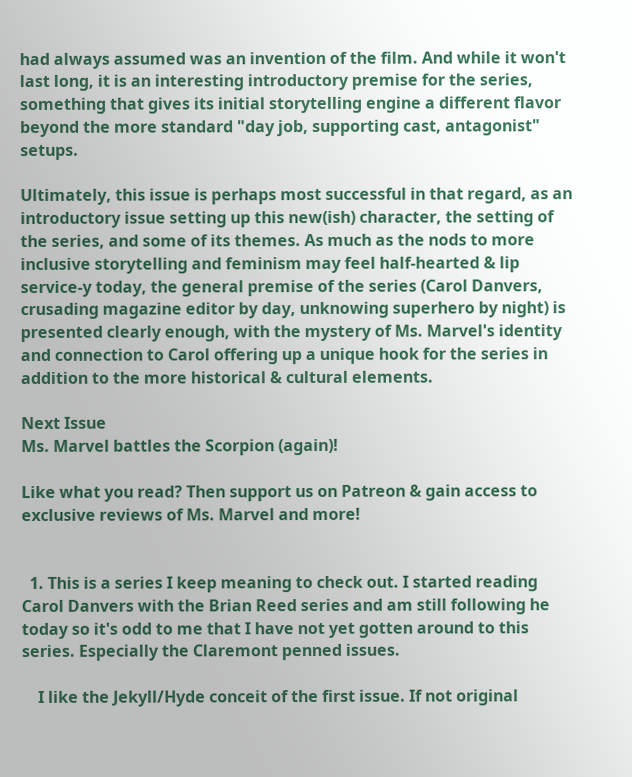had always assumed was an invention of the film. And while it won't last long, it is an interesting introductory premise for the series, something that gives its initial storytelling engine a different flavor beyond the more standard "day job, supporting cast, antagonist" setups.

Ultimately, this issue is perhaps most successful in that regard, as an introductory issue setting up this new(ish) character, the setting of the series, and some of its themes. As much as the nods to more inclusive storytelling and feminism may feel half-hearted & lip service-y today, the general premise of the series (Carol Danvers, crusading magazine editor by day, unknowing superhero by night) is presented clearly enough, with the mystery of Ms. Marvel's identity and connection to Carol offering up a unique hook for the series in addition to the more historical & cultural elements.

Next Issue
Ms. Marvel battles the Scorpion (again)!

Like what you read? Then support us on Patreon & gain access to exclusive reviews of Ms. Marvel and more!


  1. This is a series I keep meaning to check out. I started reading Carol Danvers with the Brian Reed series and am still following he today so it's odd to me that I have not yet gotten around to this series. Especially the Claremont penned issues.

    I like the Jekyll/Hyde conceit of the first issue. If not original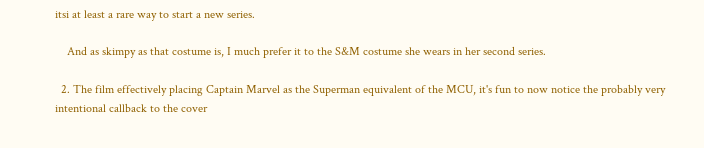itsi at least a rare way to start a new series.

    And as skimpy as that costume is, I much prefer it to the S&M costume she wears in her second series.

  2. The film effectively placing Captain Marvel as the Superman equivalent of the MCU, it's fun to now notice the probably very intentional callback to the cover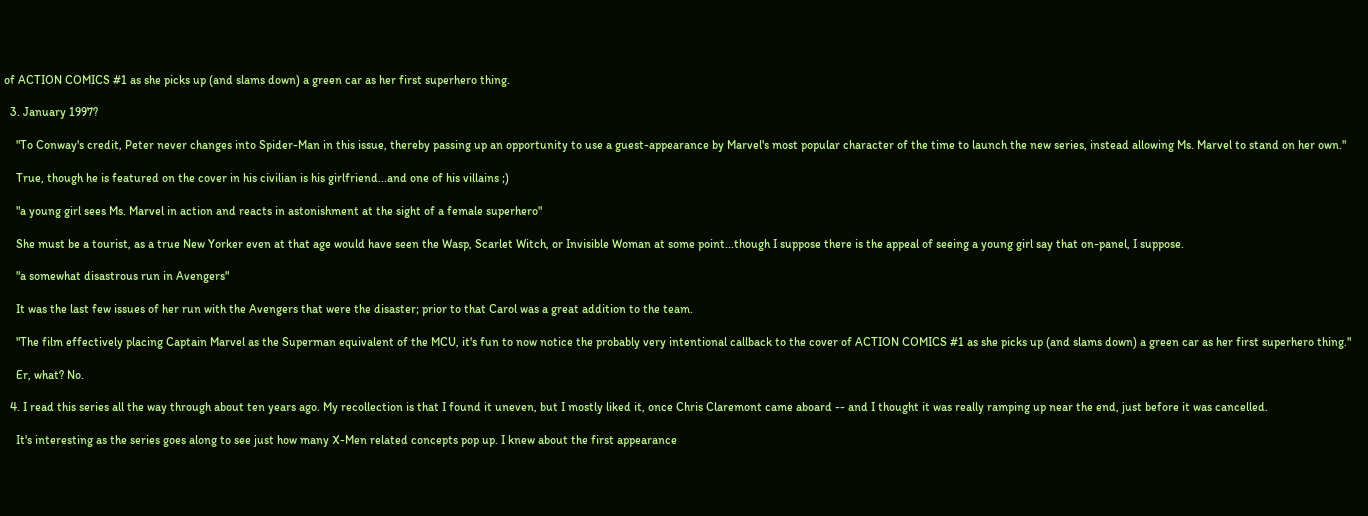of ACTION COMICS #1 as she picks up (and slams down) a green car as her first superhero thing.

  3. January 1997?

    "To Conway's credit, Peter never changes into Spider-Man in this issue, thereby passing up an opportunity to use a guest-appearance by Marvel's most popular character of the time to launch the new series, instead allowing Ms. Marvel to stand on her own."

    True, though he is featured on the cover in his civilian is his girlfriend...and one of his villains ;)

    "a young girl sees Ms. Marvel in action and reacts in astonishment at the sight of a female superhero"

    She must be a tourist, as a true New Yorker even at that age would have seen the Wasp, Scarlet Witch, or Invisible Woman at some point...though I suppose there is the appeal of seeing a young girl say that on-panel, I suppose.

    "a somewhat disastrous run in Avengers"

    It was the last few issues of her run with the Avengers that were the disaster; prior to that Carol was a great addition to the team.

    "The film effectively placing Captain Marvel as the Superman equivalent of the MCU, it's fun to now notice the probably very intentional callback to the cover of ACTION COMICS #1 as she picks up (and slams down) a green car as her first superhero thing."

    Er, what? No.

  4. I read this series all the way through about ten years ago. My recollection is that I found it uneven, but I mostly liked it, once Chris Claremont came aboard -- and I thought it was really ramping up near the end, just before it was cancelled.

    It's interesting as the series goes along to see just how many X-Men related concepts pop up. I knew about the first appearance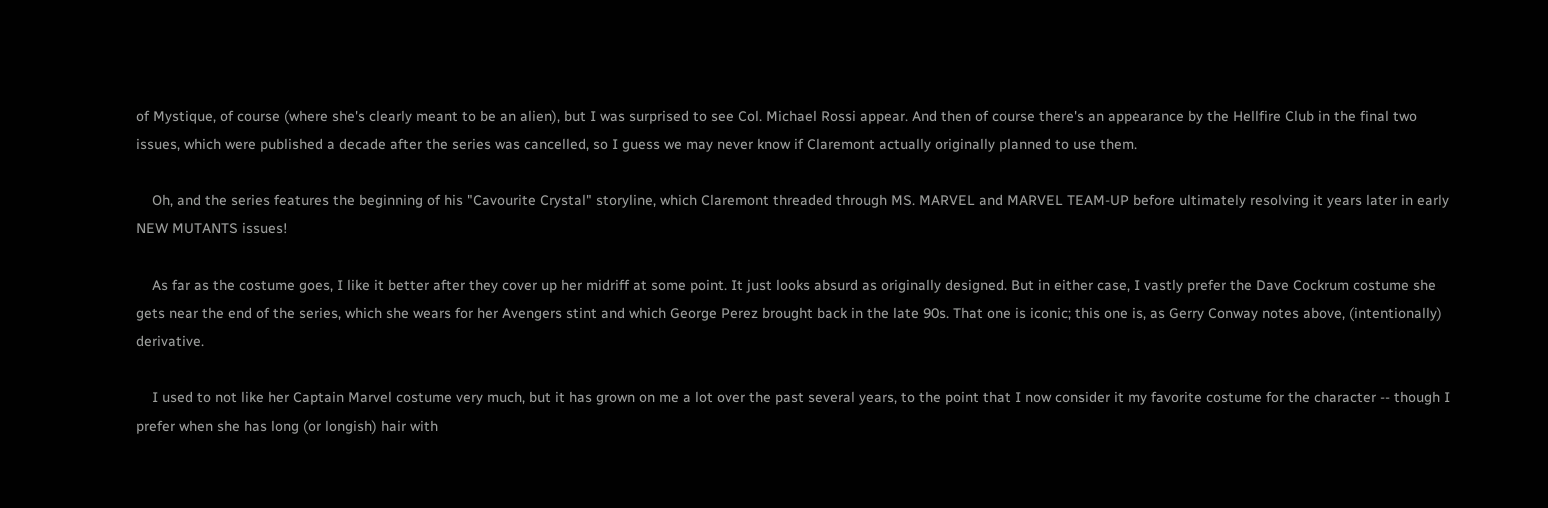of Mystique, of course (where she's clearly meant to be an alien), but I was surprised to see Col. Michael Rossi appear. And then of course there's an appearance by the Hellfire Club in the final two issues, which were published a decade after the series was cancelled, so I guess we may never know if Claremont actually originally planned to use them.

    Oh, and the series features the beginning of his "Cavourite Crystal" storyline, which Claremont threaded through MS. MARVEL and MARVEL TEAM-UP before ultimately resolving it years later in early NEW MUTANTS issues!

    As far as the costume goes, I like it better after they cover up her midriff at some point. It just looks absurd as originally designed. But in either case, I vastly prefer the Dave Cockrum costume she gets near the end of the series, which she wears for her Avengers stint and which George Perez brought back in the late 90s. That one is iconic; this one is, as Gerry Conway notes above, (intentionally) derivative.

    I used to not like her Captain Marvel costume very much, but it has grown on me a lot over the past several years, to the point that I now consider it my favorite costume for the character -- though I prefer when she has long (or longish) hair with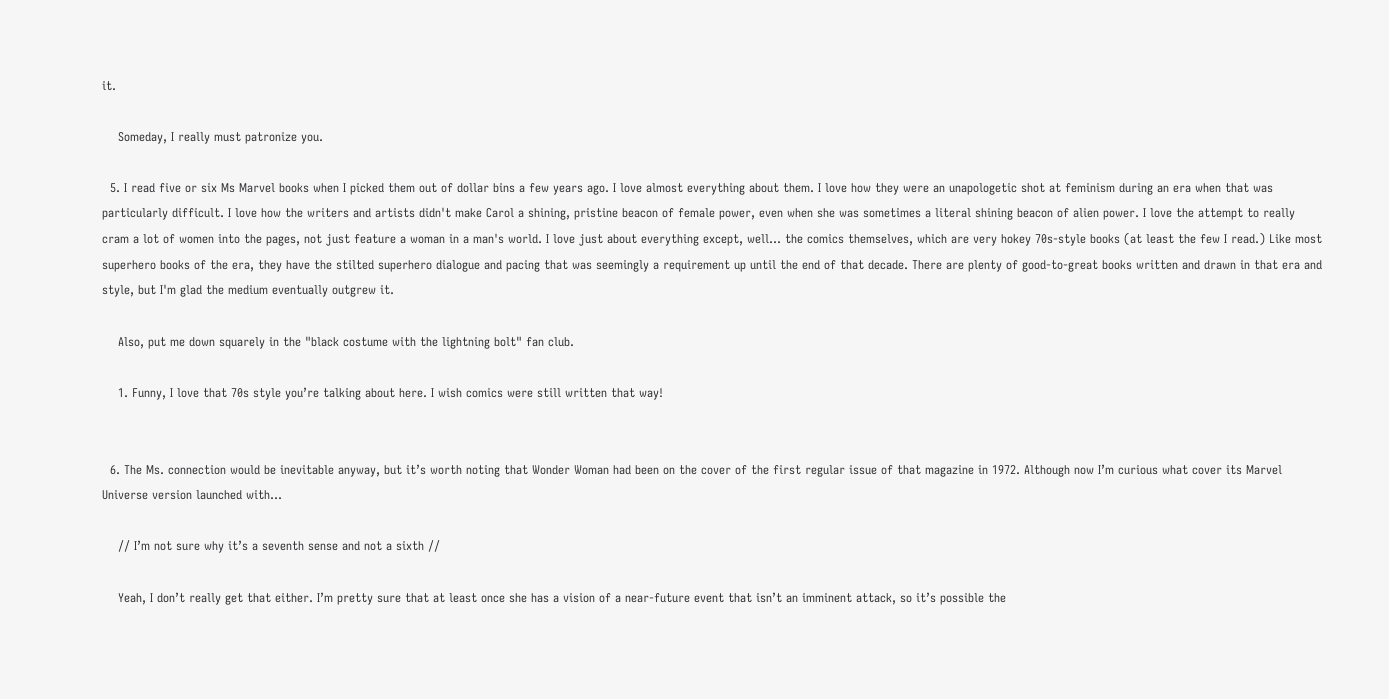it.

    Someday, I really must patronize you.

  5. I read five or six Ms Marvel books when I picked them out of dollar bins a few years ago. I love almost everything about them. I love how they were an unapologetic shot at feminism during an era when that was particularly difficult. I love how the writers and artists didn't make Carol a shining, pristine beacon of female power, even when she was sometimes a literal shining beacon of alien power. I love the attempt to really cram a lot of women into the pages, not just feature a woman in a man's world. I love just about everything except, well... the comics themselves, which are very hokey 70s-style books (at least the few I read.) Like most superhero books of the era, they have the stilted superhero dialogue and pacing that was seemingly a requirement up until the end of that decade. There are plenty of good-to-great books written and drawn in that era and style, but I'm glad the medium eventually outgrew it.

    Also, put me down squarely in the "black costume with the lightning bolt" fan club.

    1. Funny, I love that 70s style you’re talking about here. I wish comics were still written that way!


  6. The Ms. connection would be inevitable anyway, but it’s worth noting that Wonder Woman had been on the cover of the first regular issue of that magazine in 1972. Although now I’m curious what cover its Marvel Universe version launched with…

    // I’m not sure why it’s a seventh sense and not a sixth //

    Yeah, I don’t really get that either. I’m pretty sure that at least once she has a vision of a near-future event that isn’t an imminent attack, so it’s possible the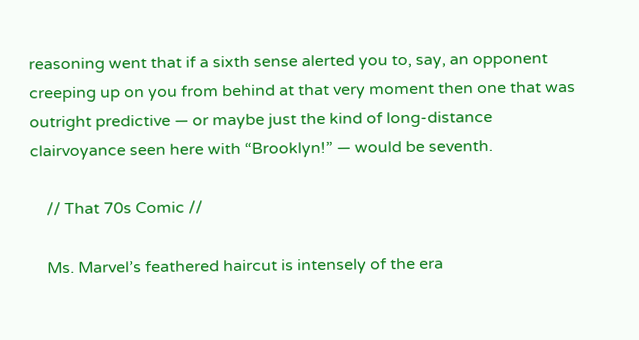reasoning went that if a sixth sense alerted you to, say, an opponent creeping up on you from behind at that very moment then one that was outright predictive — or maybe just the kind of long-distance clairvoyance seen here with “Brooklyn!” — would be seventh.

    // That 70s Comic //

    Ms. Marvel’s feathered haircut is intensely of the era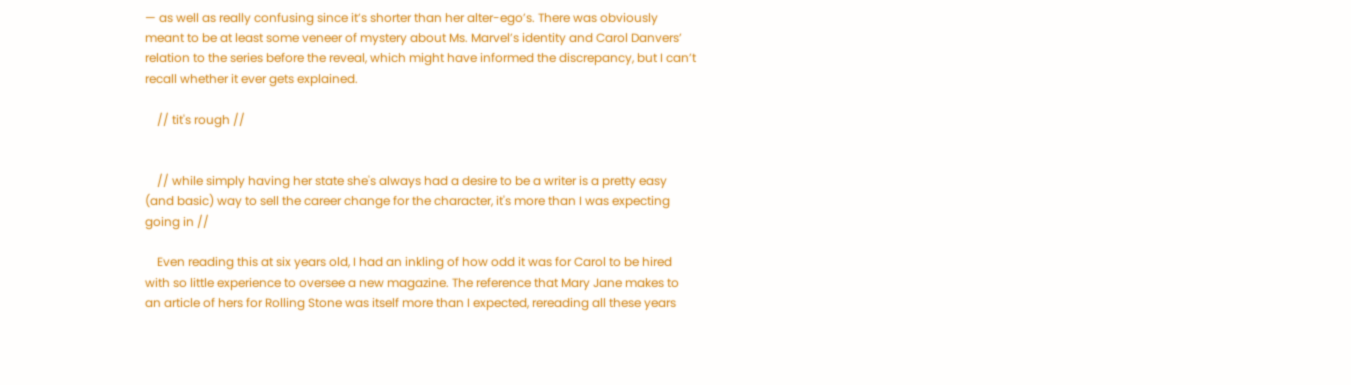— as well as really confusing since it’s shorter than her alter-ego’s. There was obviously meant to be at least some veneer of mystery about Ms. Marvel’s identity and Carol Danvers’ relation to the series before the reveal, which might have informed the discrepancy, but I can’t recall whether it ever gets explained.

    // tit's rough //


    // while simply having her state she's always had a desire to be a writer is a pretty easy (and basic) way to sell the career change for the character, it's more than I was expecting going in //

    Even reading this at six years old, I had an inkling of how odd it was for Carol to be hired with so little experience to oversee a new magazine. The reference that Mary Jane makes to an article of hers for Rolling Stone was itself more than I expected, rereading all these years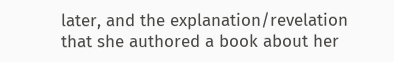later, and the explanation/revelation that she authored a book about her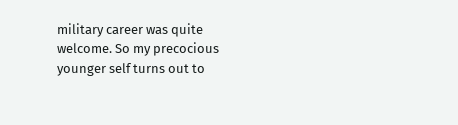military career was quite welcome. So my precocious younger self turns out to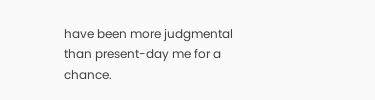have been more judgmental than present-day me for a chance.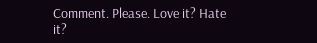Comment. Please. Love it? Hate it?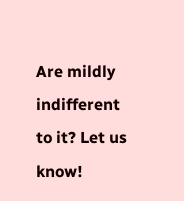Are mildly indifferent to it? Let us know!